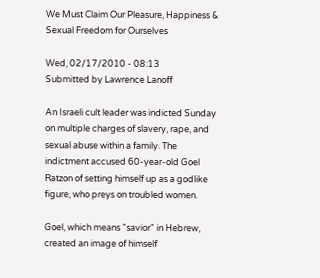We Must Claim Our Pleasure, Happiness & Sexual Freedom for Ourselves

Wed, 02/17/2010 - 08:13
Submitted by Lawrence Lanoff

An Israeli cult leader was indicted Sunday on multiple charges of slavery, rape, and sexual abuse within a family. The indictment accused 60-year-old Goel Ratzon of setting himself up as a godlike figure, who preys on troubled women.

Goel, which means "savior" in Hebrew, created an image of himself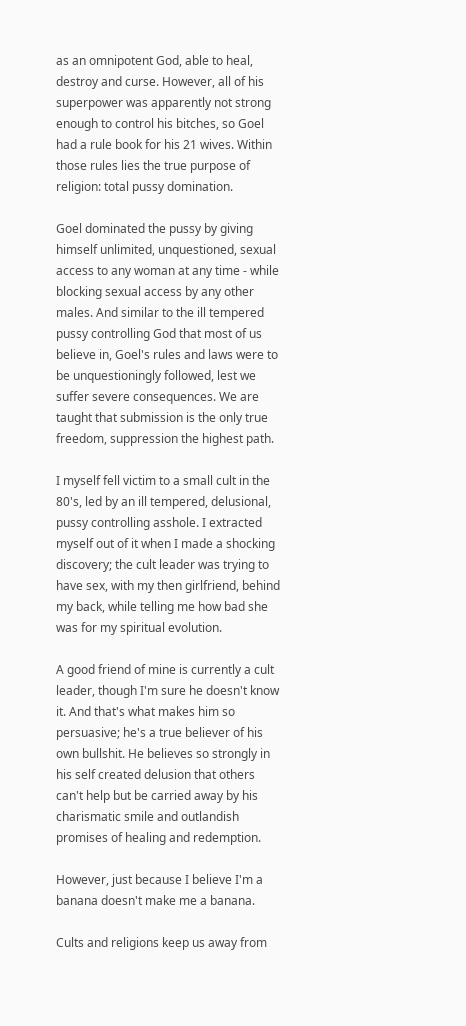as an omnipotent God, able to heal, destroy and curse. However, all of his superpower was apparently not strong enough to control his bitches, so Goel had a rule book for his 21 wives. Within those rules lies the true purpose of religion: total pussy domination.

Goel dominated the pussy by giving himself unlimited, unquestioned, sexual access to any woman at any time - while blocking sexual access by any other males. And similar to the ill tempered pussy controlling God that most of us believe in, Goel's rules and laws were to be unquestioningly followed, lest we suffer severe consequences. We are taught that submission is the only true freedom, suppression the highest path.

I myself fell victim to a small cult in the 80's, led by an ill tempered, delusional, pussy controlling asshole. I extracted myself out of it when I made a shocking discovery; the cult leader was trying to have sex, with my then girlfriend, behind my back, while telling me how bad she was for my spiritual evolution.

A good friend of mine is currently a cult leader, though I'm sure he doesn't know it. And that's what makes him so persuasive; he's a true believer of his own bullshit. He believes so strongly in his self created delusion that others can't help but be carried away by his charismatic smile and outlandish promises of healing and redemption.

However, just because I believe I'm a banana doesn't make me a banana.

Cults and religions keep us away from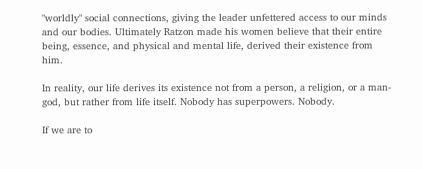"worldly" social connections, giving the leader unfettered access to our minds and our bodies. Ultimately Ratzon made his women believe that their entire being, essence, and physical and mental life, derived their existence from him.

In reality, our life derives its existence not from a person, a religion, or a man-god, but rather from life itself. Nobody has superpowers. Nobody.

If we are to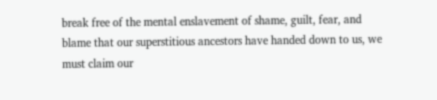break free of the mental enslavement of shame, guilt, fear, and blame that our superstitious ancestors have handed down to us, we must claim our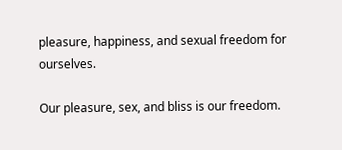pleasure, happiness, and sexual freedom for ourselves.

Our pleasure, sex, and bliss is our freedom.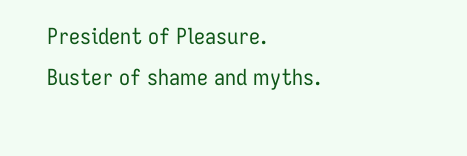President of Pleasure. Buster of shame and myths.